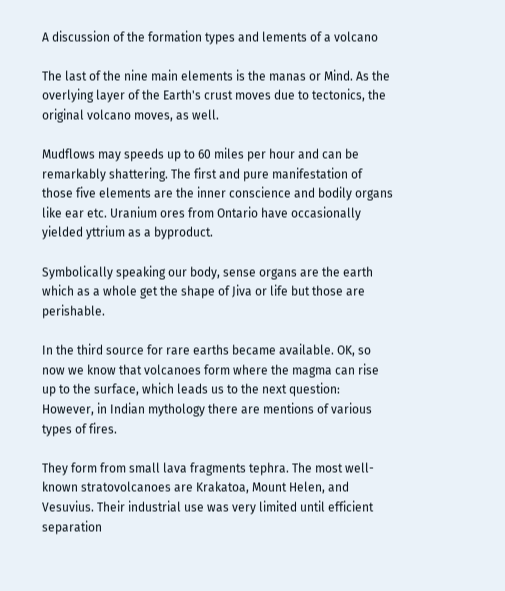A discussion of the formation types and lements of a volcano

The last of the nine main elements is the manas or Mind. As the overlying layer of the Earth's crust moves due to tectonics, the original volcano moves, as well.

Mudflows may speeds up to 60 miles per hour and can be remarkably shattering. The first and pure manifestation of those five elements are the inner conscience and bodily organs like ear etc. Uranium ores from Ontario have occasionally yielded yttrium as a byproduct.

Symbolically speaking our body, sense organs are the earth which as a whole get the shape of Jiva or life but those are perishable.

In the third source for rare earths became available. OK, so now we know that volcanoes form where the magma can rise up to the surface, which leads us to the next question: However, in Indian mythology there are mentions of various types of fires.

They form from small lava fragments tephra. The most well-known stratovolcanoes are Krakatoa, Mount Helen, and Vesuvius. Their industrial use was very limited until efficient separation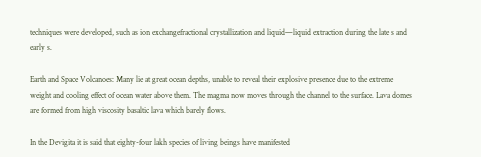techniques were developed, such as ion exchangefractional crystallization and liquid—liquid extraction during the late s and early s.

Earth and Space Volcanoes: Many lie at great ocean depths, unable to reveal their explosive presence due to the extreme weight and cooling effect of ocean water above them. The magma now moves through the channel to the surface. Lava domes are formed from high viscosity basaltic lava which barely flows.

In the Devigita it is said that eighty-four lakh species of living beings have manifested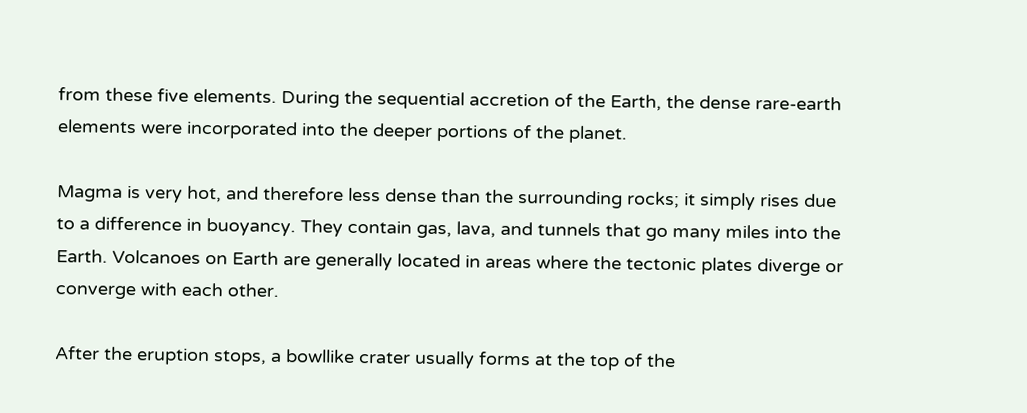from these five elements. During the sequential accretion of the Earth, the dense rare-earth elements were incorporated into the deeper portions of the planet.

Magma is very hot, and therefore less dense than the surrounding rocks; it simply rises due to a difference in buoyancy. They contain gas, lava, and tunnels that go many miles into the Earth. Volcanoes on Earth are generally located in areas where the tectonic plates diverge or converge with each other.

After the eruption stops, a bowllike crater usually forms at the top of the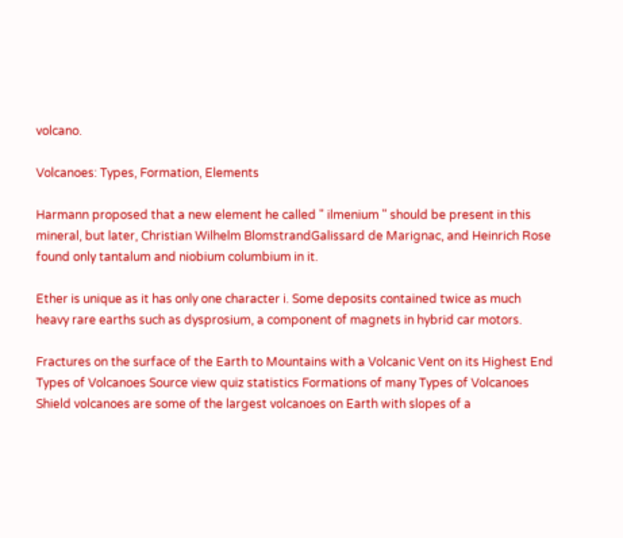volcano.

Volcanoes: Types, Formation, Elements

Harmann proposed that a new element he called " ilmenium " should be present in this mineral, but later, Christian Wilhelm BlomstrandGalissard de Marignac, and Heinrich Rose found only tantalum and niobium columbium in it.

Ether is unique as it has only one character i. Some deposits contained twice as much heavy rare earths such as dysprosium, a component of magnets in hybrid car motors.

Fractures on the surface of the Earth to Mountains with a Volcanic Vent on its Highest End Types of Volcanoes Source view quiz statistics Formations of many Types of Volcanoes Shield volcanoes are some of the largest volcanoes on Earth with slopes of a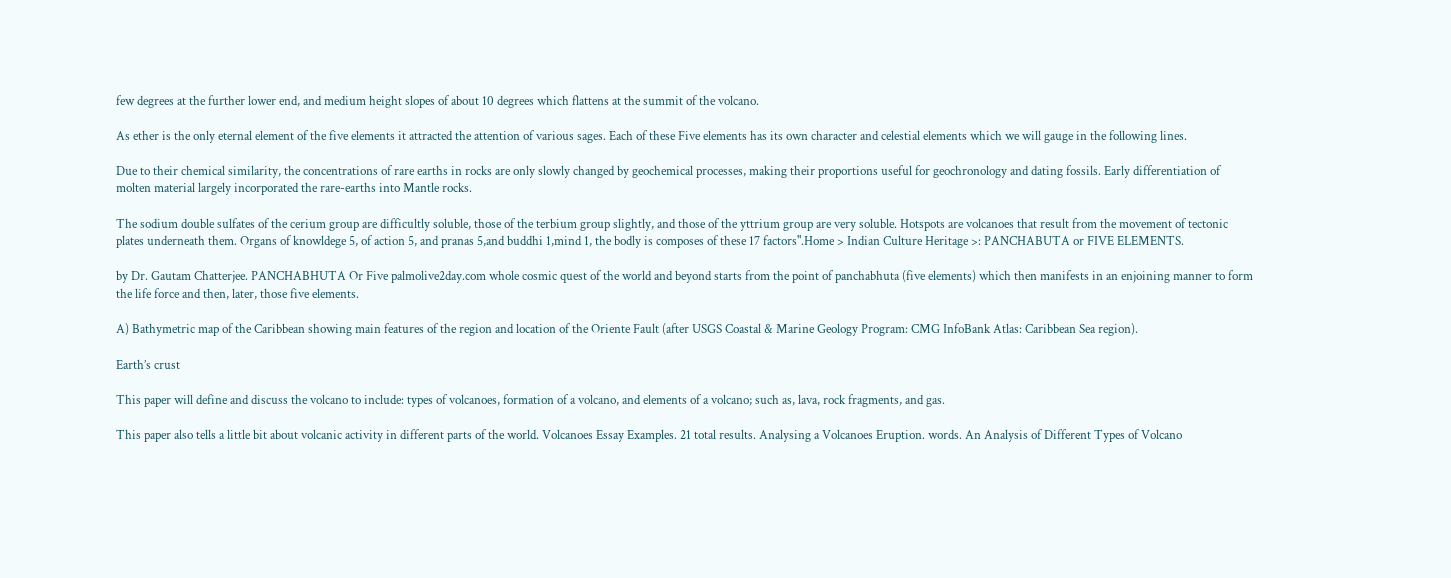few degrees at the further lower end, and medium height slopes of about 10 degrees which flattens at the summit of the volcano.

As ether is the only eternal element of the five elements it attracted the attention of various sages. Each of these Five elements has its own character and celestial elements which we will gauge in the following lines.

Due to their chemical similarity, the concentrations of rare earths in rocks are only slowly changed by geochemical processes, making their proportions useful for geochronology and dating fossils. Early differentiation of molten material largely incorporated the rare-earths into Mantle rocks.

The sodium double sulfates of the cerium group are difficultly soluble, those of the terbium group slightly, and those of the yttrium group are very soluble. Hotspots are volcanoes that result from the movement of tectonic plates underneath them. Organs of knowldege 5, of action 5, and pranas 5,and buddhi 1,mind 1, the bodly is composes of these 17 factors".Home > Indian Culture Heritage >: PANCHABUTA or FIVE ELEMENTS.

by Dr. Gautam Chatterjee. PANCHABHUTA Or Five palmolive2day.com whole cosmic quest of the world and beyond starts from the point of panchabhuta (five elements) which then manifests in an enjoining manner to form the life force and then, later, those five elements.

A) Bathymetric map of the Caribbean showing main features of the region and location of the Oriente Fault (after USGS Coastal & Marine Geology Program: CMG InfoBank Atlas: Caribbean Sea region).

Earth’s crust

This paper will define and discuss the volcano to include: types of volcanoes, formation of a volcano, and elements of a volcano; such as, lava, rock fragments, and gas.

This paper also tells a little bit about volcanic activity in different parts of the world. Volcanoes Essay Examples. 21 total results. Analysing a Volcanoes Eruption. words. An Analysis of Different Types of Volcano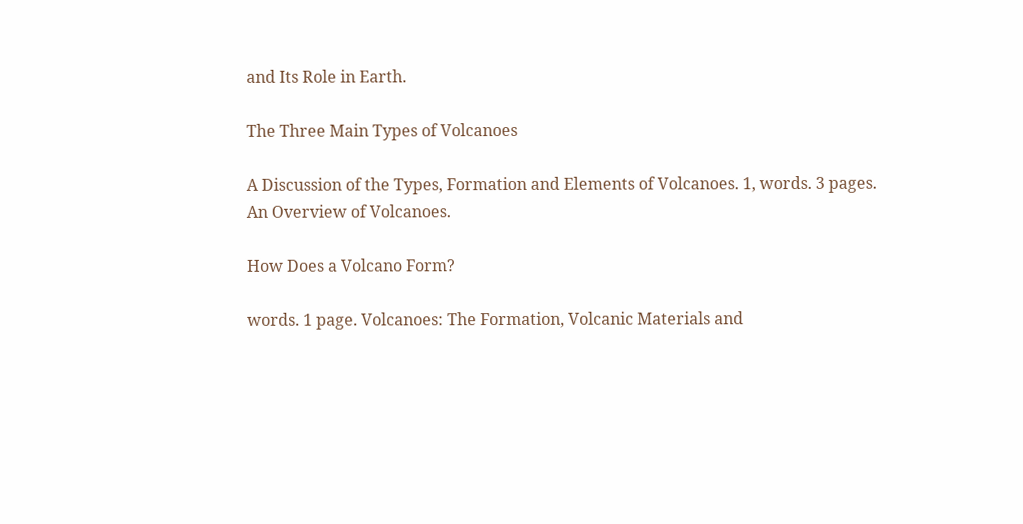and Its Role in Earth.

The Three Main Types of Volcanoes

A Discussion of the Types, Formation and Elements of Volcanoes. 1, words. 3 pages. An Overview of Volcanoes.

How Does a Volcano Form?

words. 1 page. Volcanoes: The Formation, Volcanic Materials and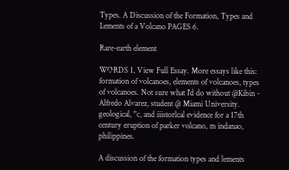Types. A Discussion of the Formation, Types and Lements of a Volcano PAGES 6.

Rare-earth element

WORDS 1, View Full Essay. More essays like this: formation of volcanoes, elements of volcanoes, types of volcanoes. Not sure what I'd do without @Kibin - Alfredo Alvarez, student @ Miami University. geological, "c, and iiistorlcal evidence for a 17th century eruption of parker volcano, m indanao, philippines.

A discussion of the formation types and lements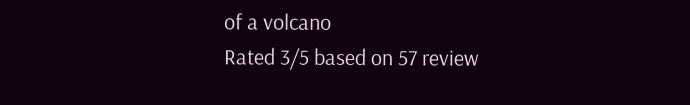of a volcano
Rated 3/5 based on 57 review